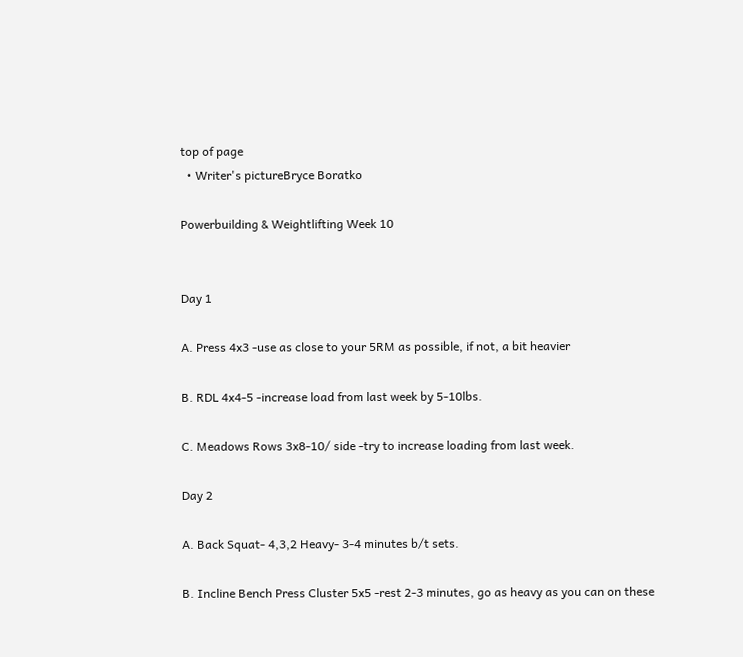top of page
  • Writer's pictureBryce Boratko

Powerbuilding & Weightlifting Week 10


Day 1

A. Press 4x3 -use as close to your 5RM as possible, if not, a bit heavier

B. RDL 4x4-5 -increase load from last week by 5-10lbs.

C. Meadows Rows 3x8-10/ side -try to increase loading from last week.

Day 2

A. Back Squat- 4,3,2 Heavy- 3-4 minutes b/t sets.

B. Incline Bench Press Cluster 5x5 -rest 2-3 minutes, go as heavy as you can on these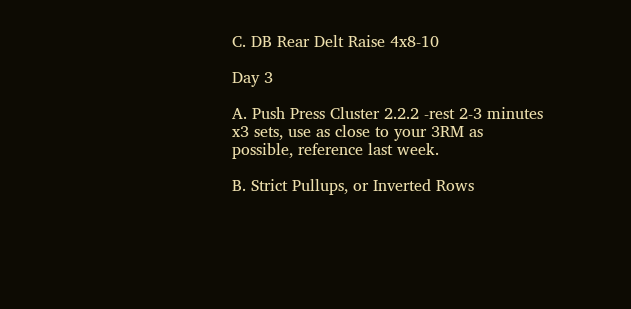C. DB Rear Delt Raise 4x8-10

Day 3

A. Push Press Cluster 2.2.2 -rest 2-3 minutes x3 sets, use as close to your 3RM as possible, reference last week.

B. Strict Pullups, or Inverted Rows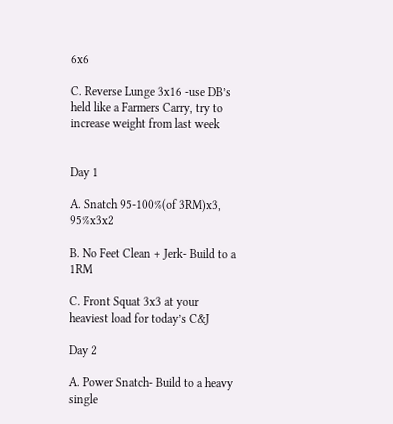6x6

C. Reverse Lunge 3x16 -use DB’s held like a Farmers Carry, try to increase weight from last week


Day 1

A. Snatch 95-100%(of 3RM)x3, 95%x3x2

B. No Feet Clean + Jerk- Build to a 1RM

C. Front Squat 3x3 at your heaviest load for today’s C&J

Day 2

A. Power Snatch- Build to a heavy single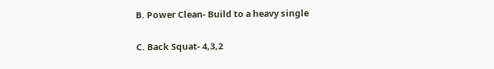B. Power Clean- Build to a heavy single

C. Back Squat- 4,3,2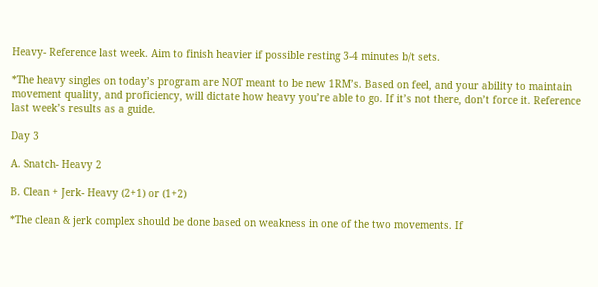Heavy- Reference last week. Aim to finish heavier if possible resting 3-4 minutes b/t sets.

*The heavy singles on today’s program are NOT meant to be new 1RM’s. Based on feel, and your ability to maintain movement quality, and proficiency, will dictate how heavy you’re able to go. If it’s not there, don’t force it. Reference last week’s results as a guide.

Day 3

A. Snatch- Heavy 2

B. Clean + Jerk- Heavy (2+1) or (1+2)

*The clean & jerk complex should be done based on weakness in one of the two movements. If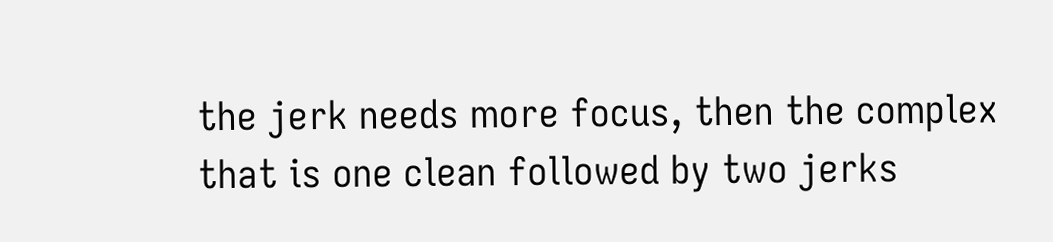the jerk needs more focus, then the complex that is one clean followed by two jerks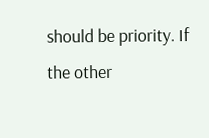should be priority. If the other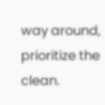way around, prioritize the clean.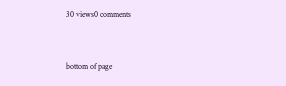30 views0 comments


bottom of page